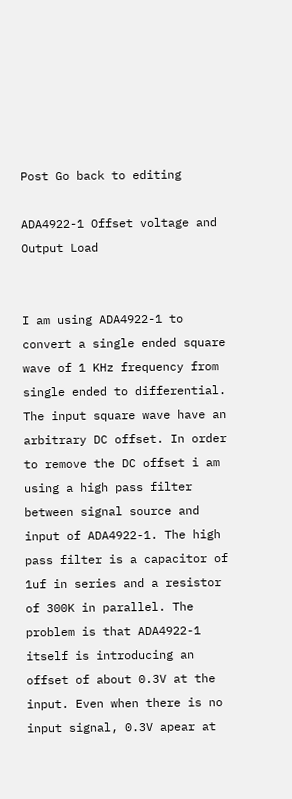Post Go back to editing

ADA4922-1 Offset voltage and Output Load


I am using ADA4922-1 to convert a single ended square wave of 1 KHz frequency from single ended to differential. The input square wave have an arbitrary DC offset. In order to remove the DC offset i am using a high pass filter between signal source and input of ADA4922-1. The high pass filter is a capacitor of 1uf in series and a resistor of 300K in parallel. The problem is that ADA4922-1 itself is introducing an offset of about 0.3V at the input. Even when there is no input signal, 0.3V apear at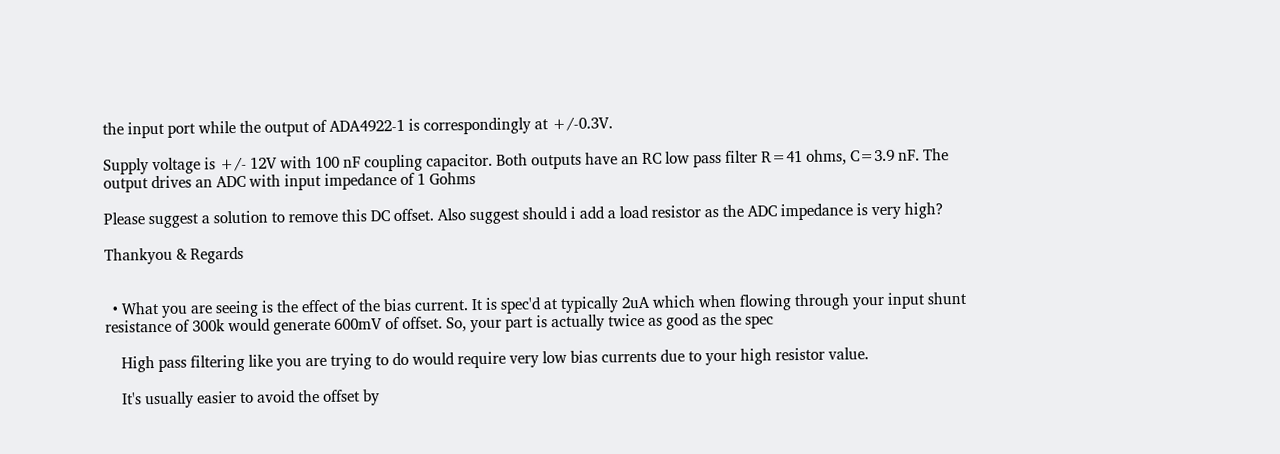the input port while the output of ADA4922-1 is correspondingly at +/-0.3V.

Supply voltage is +/- 12V with 100 nF coupling capacitor. Both outputs have an RC low pass filter R=41 ohms, C=3.9 nF. The output drives an ADC with input impedance of 1 Gohms

Please suggest a solution to remove this DC offset. Also suggest should i add a load resistor as the ADC impedance is very high?

Thankyou & Regards


  • What you are seeing is the effect of the bias current. It is spec'd at typically 2uA which when flowing through your input shunt resistance of 300k would generate 600mV of offset. So, your part is actually twice as good as the spec

    High pass filtering like you are trying to do would require very low bias currents due to your high resistor value.

    It's usually easier to avoid the offset by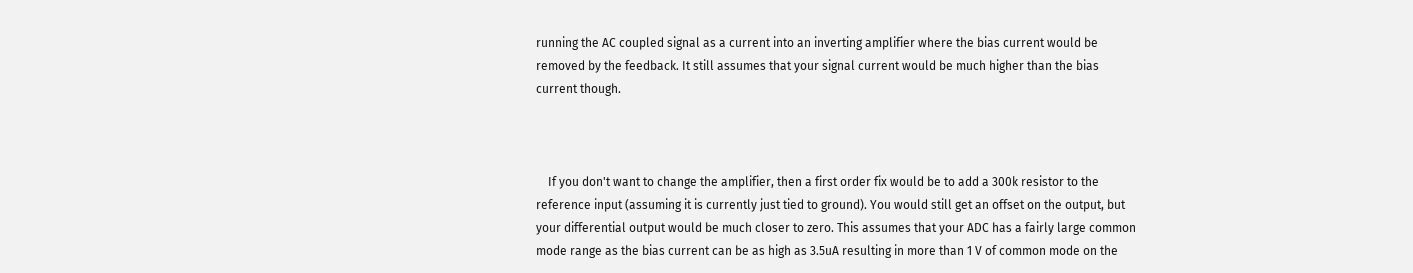running the AC coupled signal as a current into an inverting amplifier where the bias current would be removed by the feedback. It still assumes that your signal current would be much higher than the bias current though.



    If you don't want to change the amplifier, then a first order fix would be to add a 300k resistor to the reference input (assuming it is currently just tied to ground). You would still get an offset on the output, but your differential output would be much closer to zero. This assumes that your ADC has a fairly large common mode range as the bias current can be as high as 3.5uA resulting in more than 1 V of common mode on the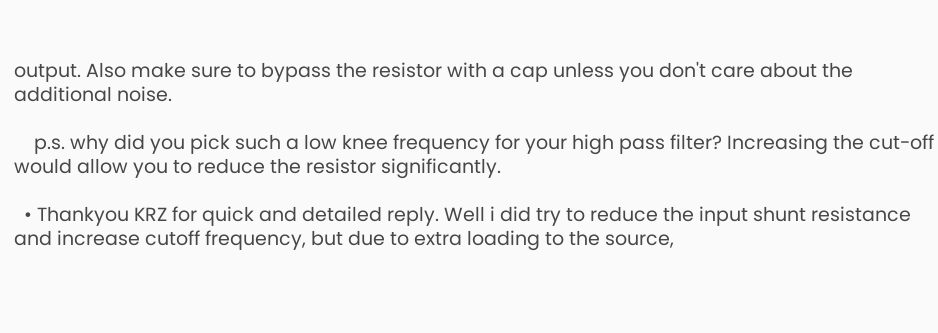output. Also make sure to bypass the resistor with a cap unless you don't care about the additional noise.

    p.s. why did you pick such a low knee frequency for your high pass filter? Increasing the cut-off  would allow you to reduce the resistor significantly.

  • Thankyou KRZ for quick and detailed reply. Well i did try to reduce the input shunt resistance and increase cutoff frequency, but due to extra loading to the source,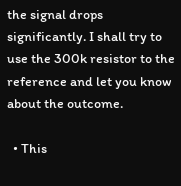the signal drops significantly. I shall try to use the 300k resistor to the reference and let you know about the outcome.

  • This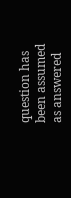question has been assumed as answered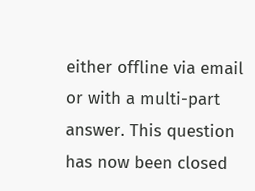either offline via email or with a multi-part answer. This question has now been closed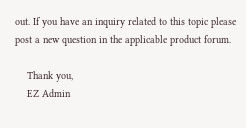out. If you have an inquiry related to this topic please post a new question in the applicable product forum.

    Thank you,
    EZ Admin